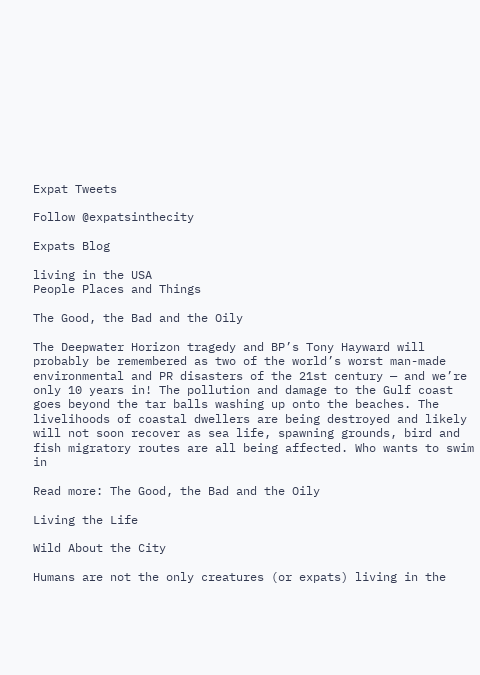Expat Tweets

Follow @expatsinthecity

Expats Blog

living in the USA
People Places and Things

The Good, the Bad and the Oily

The Deepwater Horizon tragedy and BP’s Tony Hayward will probably be remembered as two of the world’s worst man-made environmental and PR disasters of the 21st century — and we’re only 10 years in! The pollution and damage to the Gulf coast goes beyond the tar balls washing up onto the beaches. The livelihoods of coastal dwellers are being destroyed and likely will not soon recover as sea life, spawning grounds, bird and fish migratory routes are all being affected. Who wants to swim in

Read more: The Good, the Bad and the Oily

Living the Life

Wild About the City

Humans are not the only creatures (or expats) living in the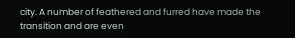city. A number of feathered and furred have made the transition and are even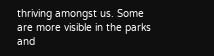thriving amongst us. Some are more visible in the parks and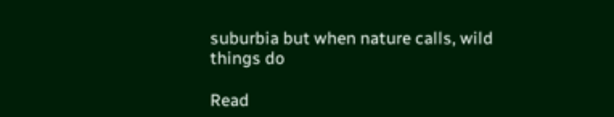suburbia but when nature calls, wild things do

Read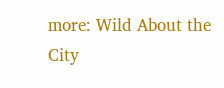more: Wild About the City